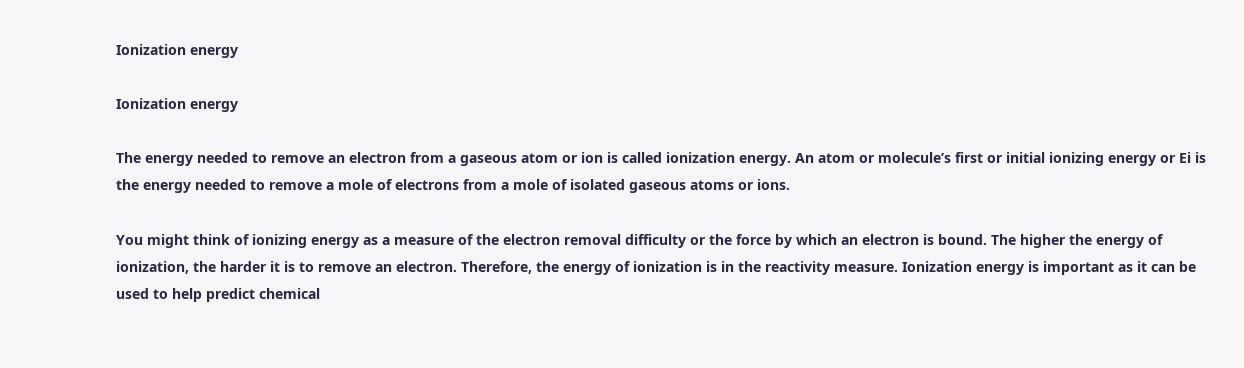Ionization energy

Ionization energy

The energy needed to remove an electron from a gaseous atom or ion is called ionization energy. An atom or molecule’s first or initial ionizing energy or Ei is the energy needed to remove a mole of electrons from a mole of isolated gaseous atoms or ions.

You might think of ionizing energy as a measure of the electron removal difficulty or the force by which an electron is bound. The higher the energy of ionization, the harder it is to remove an electron. Therefore, the energy of ionization is in the reactivity measure. Ionization energy is important as it can be used to help predict chemical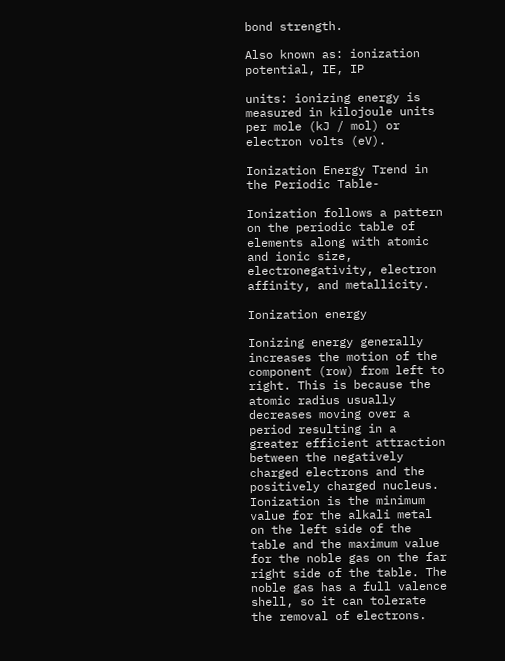bond strength.

Also known as: ionization potential, IE, IP

units: ionizing energy is measured in kilojoule units per mole (kJ / mol) or electron volts (eV).

Ionization Energy Trend in the Periodic Table-

Ionization follows a pattern on the periodic table of elements along with atomic and ionic size, electronegativity, electron affinity, and metallicity.

Ionization energy

Ionizing energy generally increases the motion of the component (row) from left to right. This is because the atomic radius usually decreases moving over a period resulting in a greater efficient attraction between the negatively charged electrons and the positively charged nucleus. Ionization is the minimum value for the alkali metal on the left side of the table and the maximum value for the noble gas on the far right side of the table. The noble gas has a full valence shell, so it can tolerate the removal of electrons.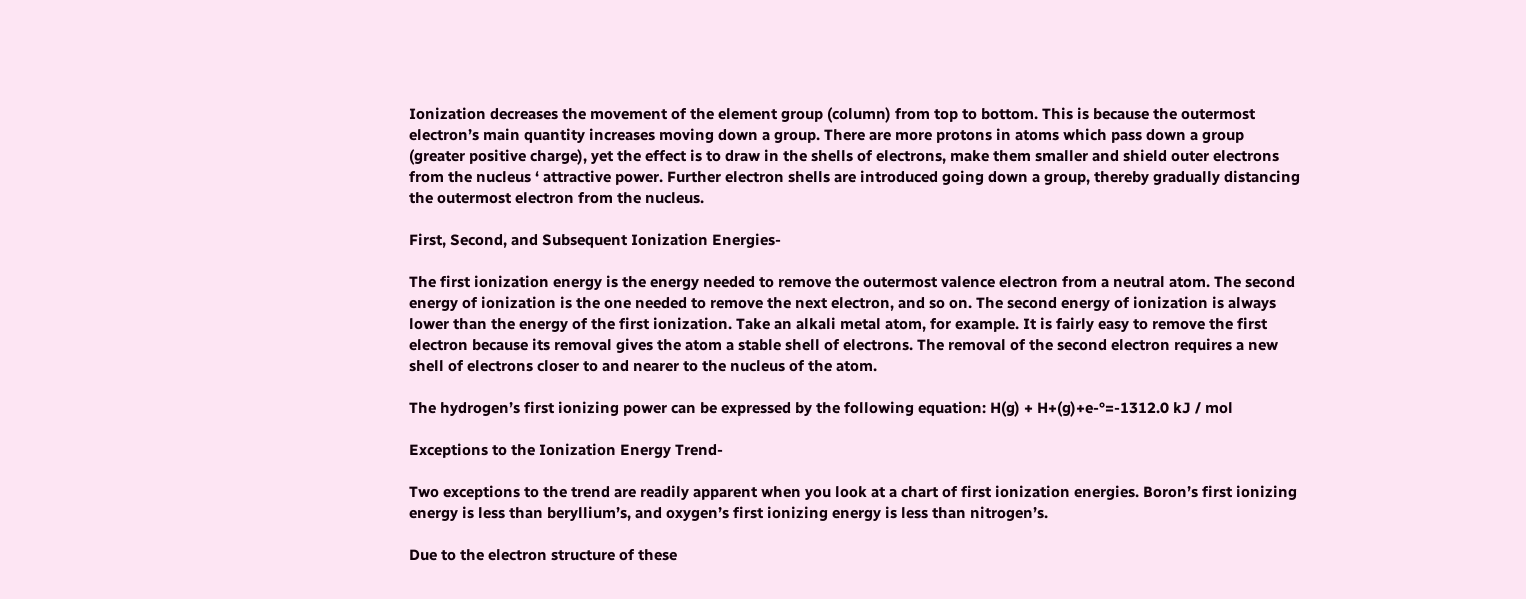Ionization decreases the movement of the element group (column) from top to bottom. This is because the outermost electron’s main quantity increases moving down a group. There are more protons in atoms which pass down a group (greater positive charge), yet the effect is to draw in the shells of electrons, make them smaller and shield outer electrons from the nucleus ‘ attractive power. Further electron shells are introduced going down a group, thereby gradually distancing the outermost electron from the nucleus.

First, Second, and Subsequent Ionization Energies-

The first ionization energy is the energy needed to remove the outermost valence electron from a neutral atom. The second energy of ionization is the one needed to remove the next electron, and so on. The second energy of ionization is always lower than the energy of the first ionization. Take an alkali metal atom, for example. It is fairly easy to remove the first electron because its removal gives the atom a stable shell of electrons. The removal of the second electron requires a new shell of electrons closer to and nearer to the nucleus of the atom.

The hydrogen’s first ionizing power can be expressed by the following equation: H(g) + H+(g)+e-°=-1312.0 kJ / mol

Exceptions to the Ionization Energy Trend-

Two exceptions to the trend are readily apparent when you look at a chart of first ionization energies. Boron’s first ionizing energy is less than beryllium’s, and oxygen’s first ionizing energy is less than nitrogen’s.

Due to the electron structure of these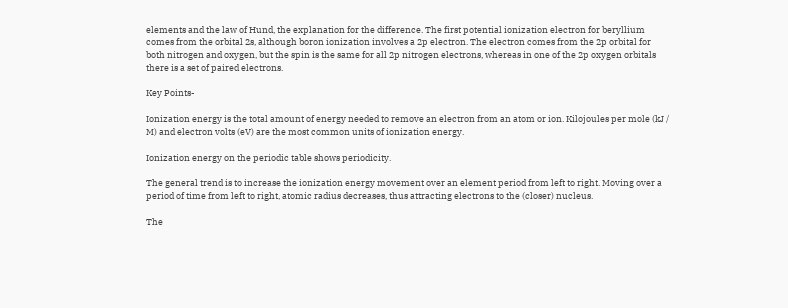elements and the law of Hund, the explanation for the difference. The first potential ionization electron for beryllium comes from the orbital 2s, although boron ionization involves a 2p electron. The electron comes from the 2p orbital for both nitrogen and oxygen, but the spin is the same for all 2p nitrogen electrons, whereas in one of the 2p oxygen orbitals there is a set of paired electrons.

Key Points-

Ionization energy is the total amount of energy needed to remove an electron from an atom or ion. Kilojoules per mole (kJ / M) and electron volts (eV) are the most common units of ionization energy.

Ionization energy on the periodic table shows periodicity.

The general trend is to increase the ionization energy movement over an element period from left to right. Moving over a period of time from left to right, atomic radius decreases, thus attracting electrons to the (closer) nucleus.

The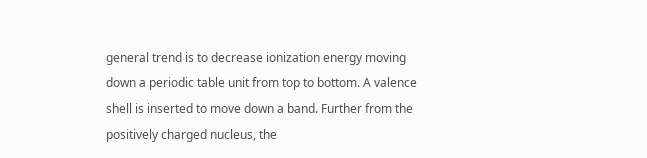general trend is to decrease ionization energy moving down a periodic table unit from top to bottom. A valence shell is inserted to move down a band. Further from the positively charged nucleus, the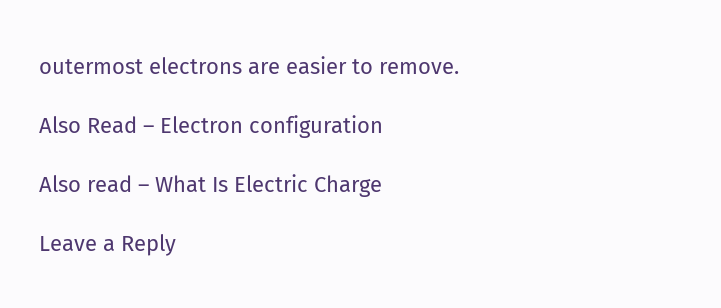outermost electrons are easier to remove.

Also Read – Electron configuration

Also read – What Is Electric Charge

Leave a Reply